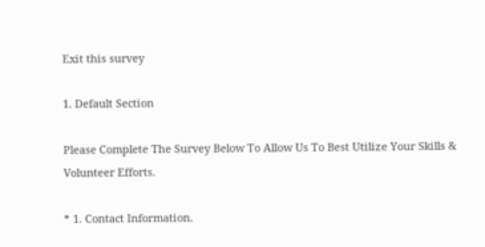Exit this survey

1. Default Section

Please Complete The Survey Below To Allow Us To Best Utilize Your Skills & Volunteer Efforts.

* 1. Contact Information.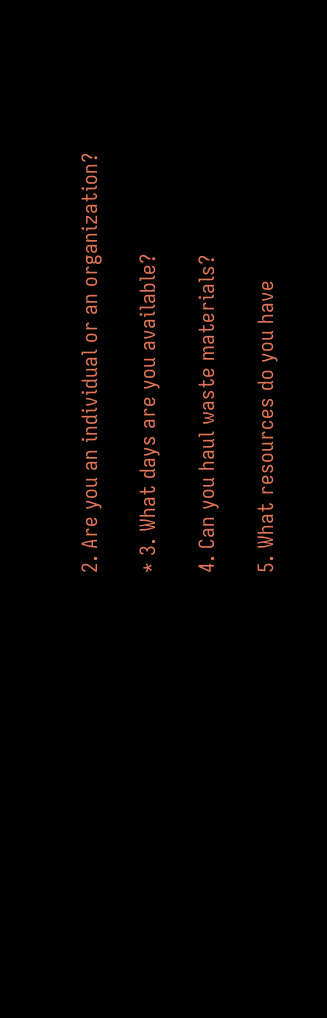2. Are you an individual or an organization?

* 3. What days are you available?

4. Can you haul waste materials?

5. What resources do you have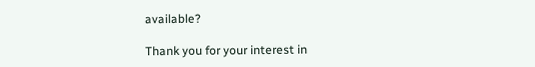available?

Thank you for your interest in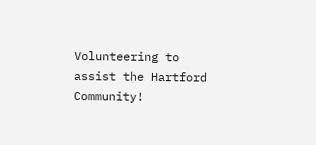Volunteering to assist the Hartford Community!